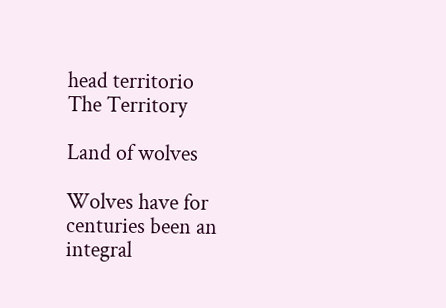head territorio
The Territory

Land of wolves

Wolves have for centuries been an integral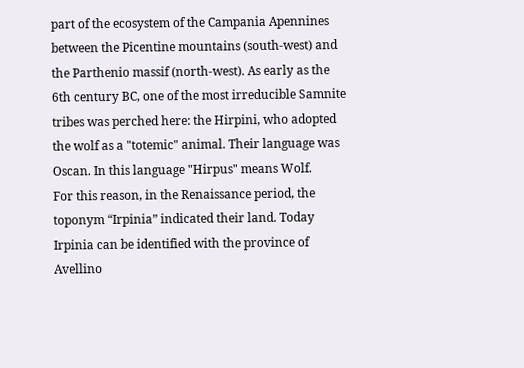part of the ecosystem of the Campania Apennines between the Picentine mountains (south-west) and the Parthenio massif (north-west). As early as the 6th century BC, one of the most irreducible Samnite tribes was perched here: the Hirpini, who adopted the wolf as a "totemic" animal. Their language was Oscan. In this language "Hirpus" means Wolf.
For this reason, in the Renaissance period, the toponym “Irpinia” indicated their land. Today Irpinia can be identified with the province of Avellino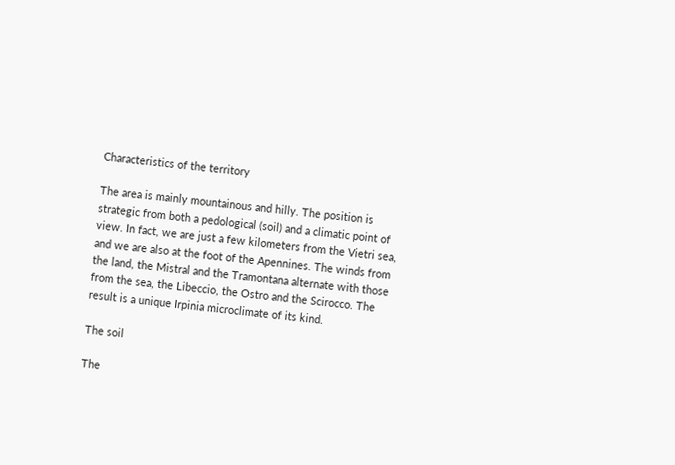Characteristics of the territory

The area is mainly mountainous and hilly. The position is strategic from both a pedological (soil) and a climatic point of view. In fact, we are just a few kilometers from the Vietri sea, and we are also at the foot of the Apennines. The winds from the land, the Mistral and the Tramontana alternate with those from the sea, the Libeccio, the Ostro and the Scirocco. The result is a unique Irpinia microclimate of its kind.

The soil

The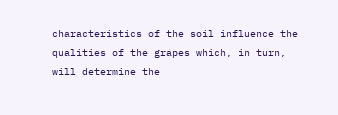characteristics of the soil influence the qualities of the grapes which, in turn, will determine the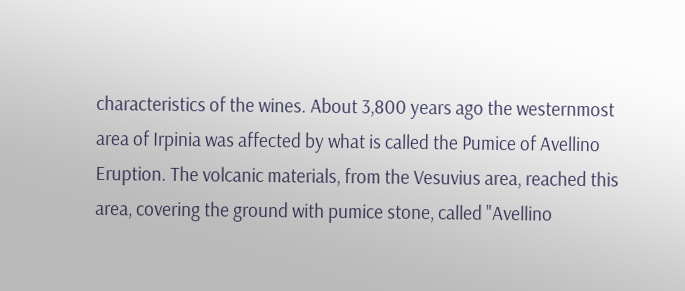characteristics of the wines. About 3,800 years ago the westernmost area of Irpinia was affected by what is called the Pumice of Avellino Eruption. The volcanic materials, from the Vesuvius area, reached this area, covering the ground with pumice stone, called "Avellino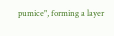pumice", forming a layer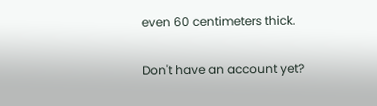even 60 centimeters thick.

Don't have an account yet?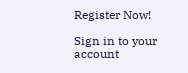Register Now!

Sign in to your account